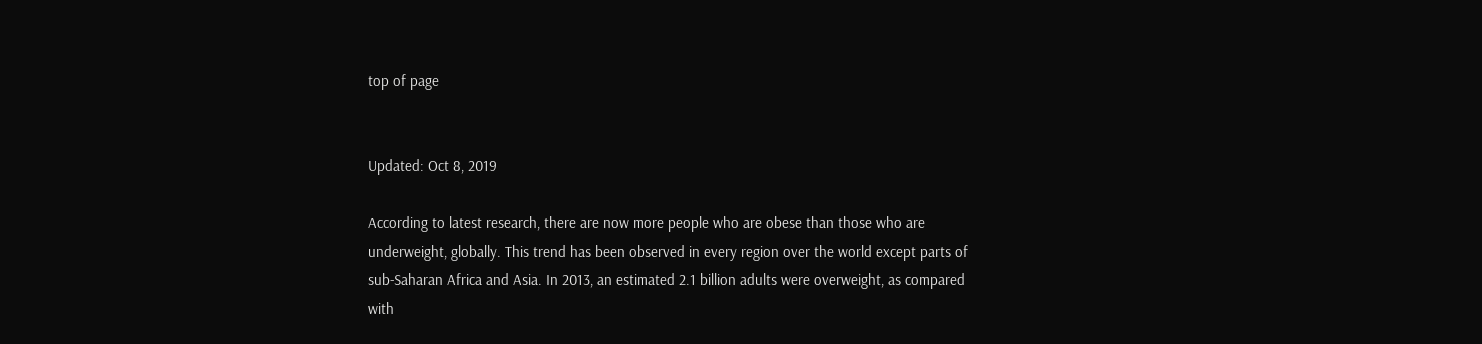top of page


Updated: Oct 8, 2019

According to latest research, there are now more people who are obese than those who are underweight, globally. This trend has been observed in every region over the world except parts of sub-Saharan Africa and Asia. In 2013, an estimated 2.1 billion adults were overweight, as compared with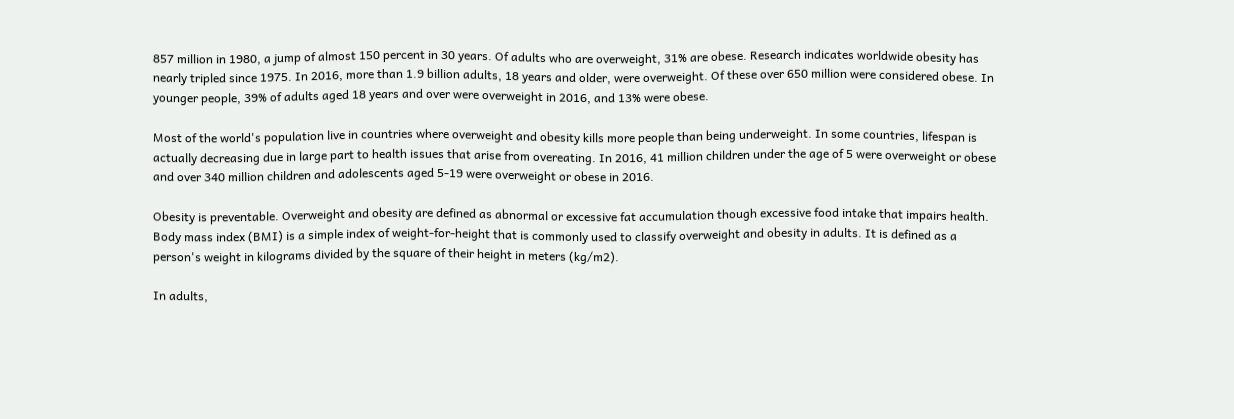857 million in 1980, a jump of almost 150 percent in 30 years. Of adults who are overweight, 31% are obese. Research indicates worldwide obesity has nearly tripled since 1975. In 2016, more than 1.9 billion adults, 18 years and older, were overweight. Of these over 650 million were considered obese. In younger people, 39% of adults aged 18 years and over were overweight in 2016, and 13% were obese.

Most of the world's population live in countries where overweight and obesity kills more people than being underweight. In some countries, lifespan is actually decreasing due in large part to health issues that arise from overeating. In 2016, 41 million children under the age of 5 were overweight or obese and over 340 million children and adolescents aged 5-19 were overweight or obese in 2016.

Obesity is preventable. Overweight and obesity are defined as abnormal or excessive fat accumulation though excessive food intake that impairs health. Body mass index (BMI) is a simple index of weight-for-height that is commonly used to classify overweight and obesity in adults. It is defined as a person's weight in kilograms divided by the square of their height in meters (kg/m2).

In adults,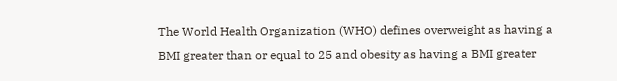The World Health Organization (WHO) defines overweight as having a BMI greater than or equal to 25 and obesity as having a BMI greater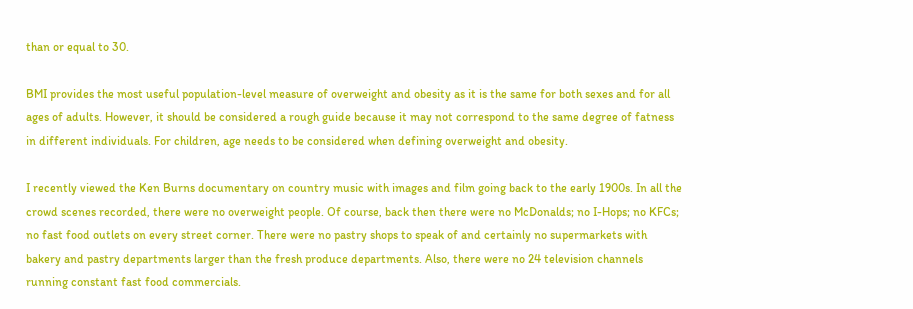than or equal to 30.

BMI provides the most useful population-level measure of overweight and obesity as it is the same for both sexes and for all ages of adults. However, it should be considered a rough guide because it may not correspond to the same degree of fatness in different individuals. For children, age needs to be considered when defining overweight and obesity.

I recently viewed the Ken Burns documentary on country music with images and film going back to the early 1900s. In all the crowd scenes recorded, there were no overweight people. Of course, back then there were no McDonalds; no I-Hops; no KFCs; no fast food outlets on every street corner. There were no pastry shops to speak of and certainly no supermarkets with bakery and pastry departments larger than the fresh produce departments. Also, there were no 24 television channels running constant fast food commercials.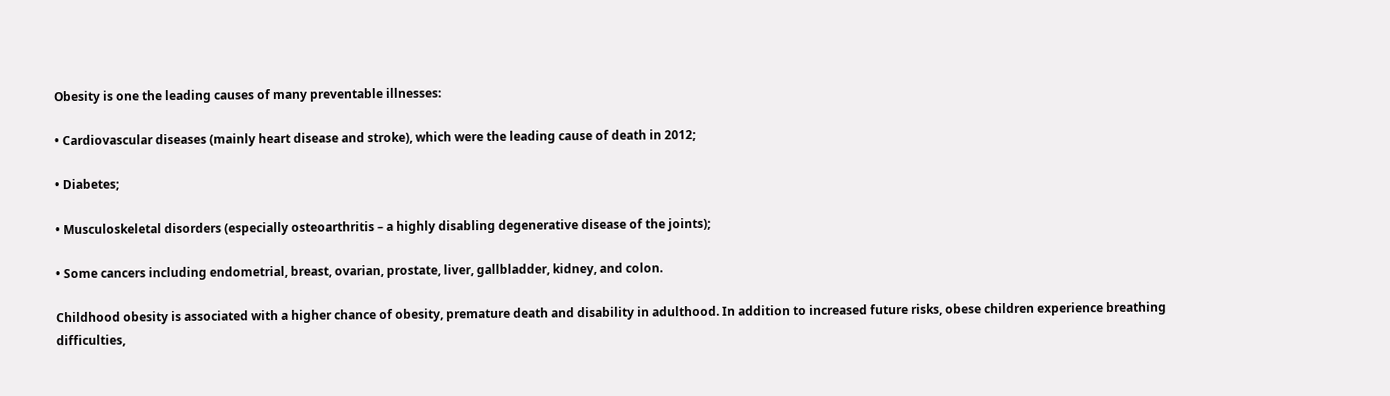Obesity is one the leading causes of many preventable illnesses:

• Cardiovascular diseases (mainly heart disease and stroke), which were the leading cause of death in 2012;

• Diabetes;

• Musculoskeletal disorders (especially osteoarthritis – a highly disabling degenerative disease of the joints);

• Some cancers including endometrial, breast, ovarian, prostate, liver, gallbladder, kidney, and colon.

Childhood obesity is associated with a higher chance of obesity, premature death and disability in adulthood. In addition to increased future risks, obese children experience breathing difficulties,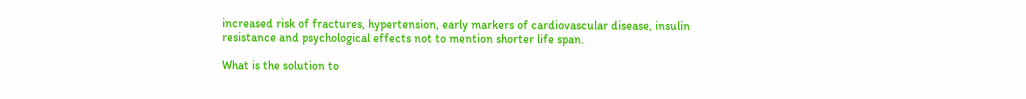increased risk of fractures, hypertension, early markers of cardiovascular disease, insulin resistance and psychological effects not to mention shorter life span.

What is the solution to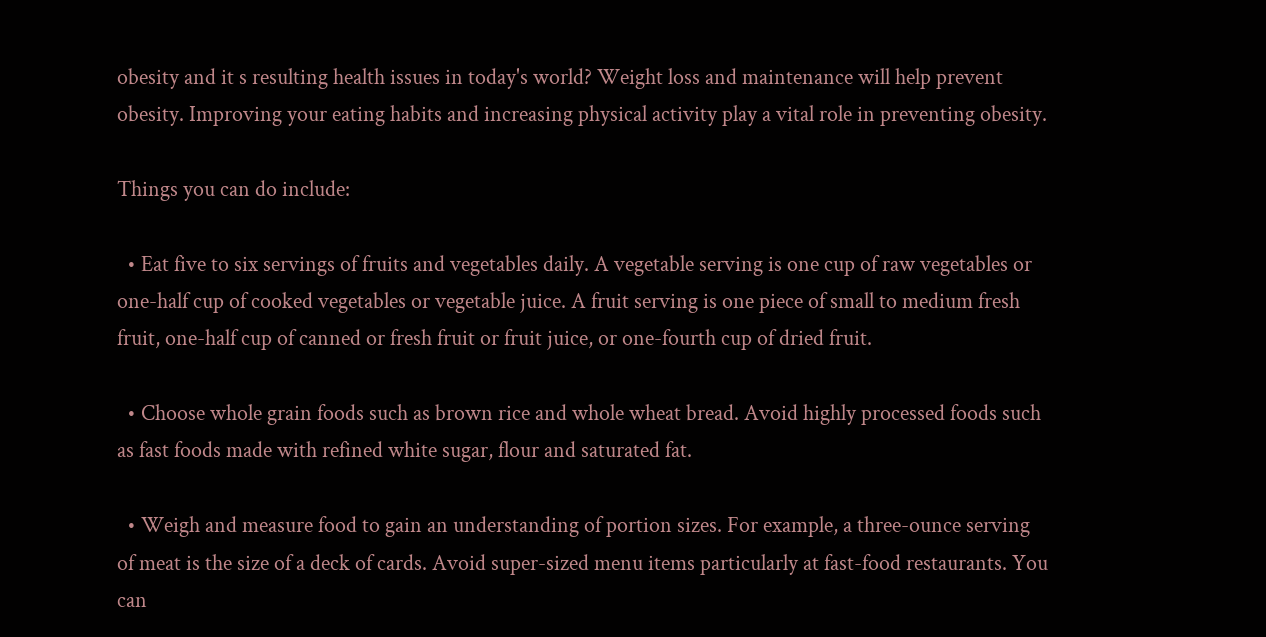obesity and it s resulting health issues in today's world? Weight loss and maintenance will help prevent obesity. Improving your eating habits and increasing physical activity play a vital role in preventing obesity.

Things you can do include:

  • Eat five to six servings of fruits and vegetables daily. A vegetable serving is one cup of raw vegetables or one-half cup of cooked vegetables or vegetable juice. A fruit serving is one piece of small to medium fresh fruit, one-half cup of canned or fresh fruit or fruit juice, or one-fourth cup of dried fruit.

  • Choose whole grain foods such as brown rice and whole wheat bread. Avoid highly processed foods such as fast foods made with refined white sugar, flour and saturated fat.

  • Weigh and measure food to gain an understanding of portion sizes. For example, a three-ounce serving of meat is the size of a deck of cards. Avoid super-sized menu items particularly at fast-food restaurants. You can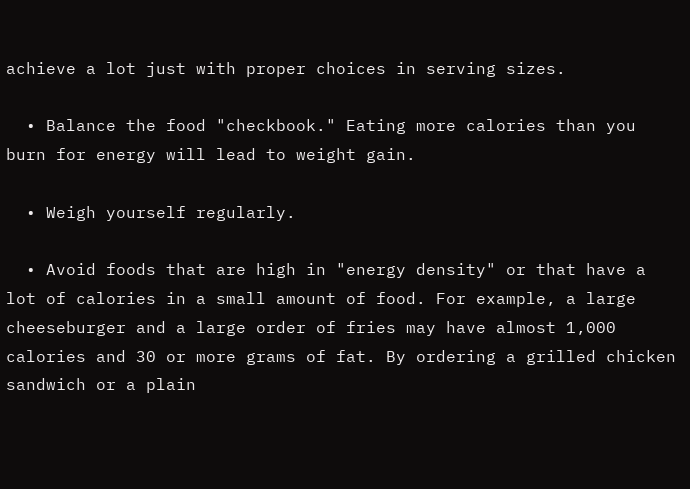achieve a lot just with proper choices in serving sizes.

  • Balance the food "checkbook." Eating more calories than you burn for energy will lead to weight gain.

  • Weigh yourself regularly.

  • Avoid foods that are high in "energy density" or that have a lot of calories in a small amount of food. For example, a large cheeseburger and a large order of fries may have almost 1,000 calories and 30 or more grams of fat. By ordering a grilled chicken sandwich or a plain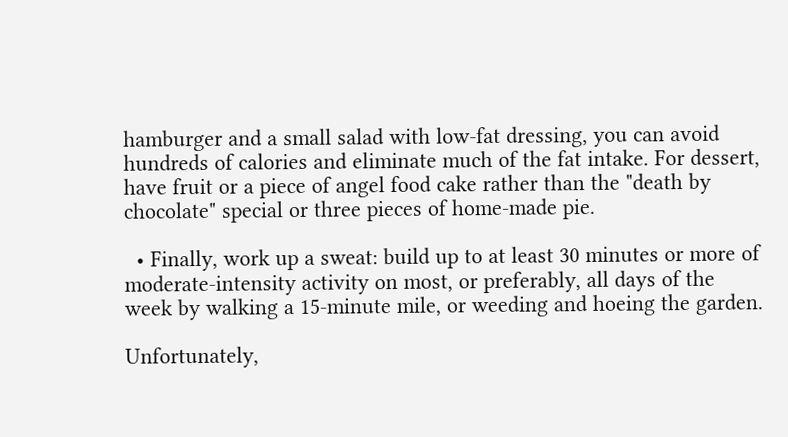hamburger and a small salad with low-fat dressing, you can avoid hundreds of calories and eliminate much of the fat intake. For dessert, have fruit or a piece of angel food cake rather than the "death by chocolate" special or three pieces of home-made pie.

  • Finally, work up a sweat: build up to at least 30 minutes or more of moderate-intensity activity on most, or preferably, all days of the week by walking a 15-minute mile, or weeding and hoeing the garden.

Unfortunately,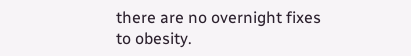there are no overnight fixes to obesity.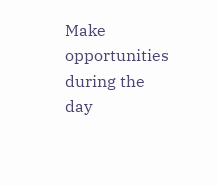Make opportunities during the day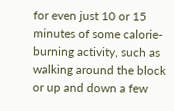for even just 10 or 15 minutes of some calorie-burning activity, such as walking around the block or up and down a few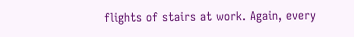flights of stairs at work. Again, every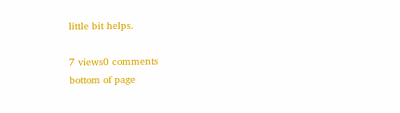little bit helps.

7 views0 comments
bottom of page